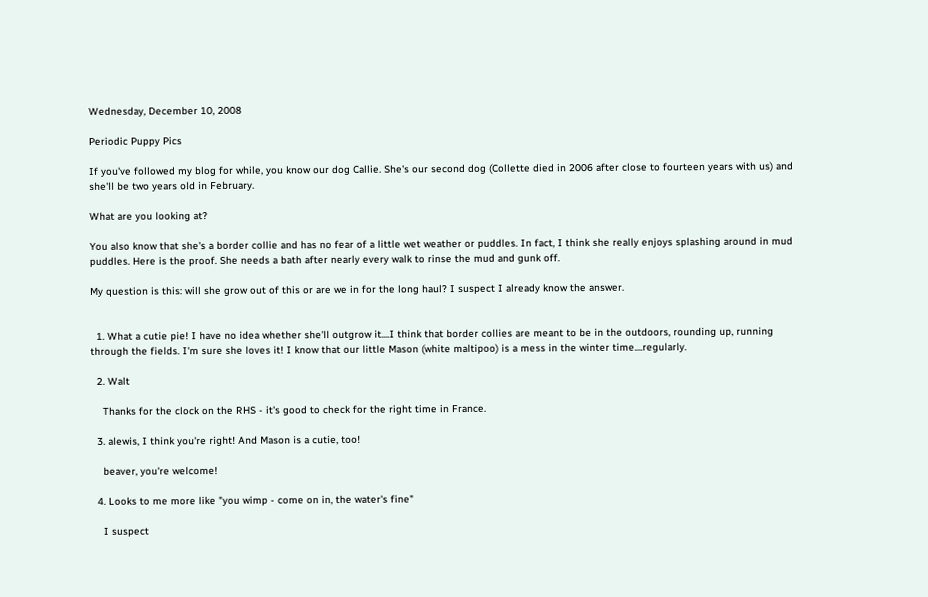Wednesday, December 10, 2008

Periodic Puppy Pics

If you've followed my blog for while, you know our dog Callie. She's our second dog (Collette died in 2006 after close to fourteen years with us) and she'll be two years old in February.

What are you looking at?

You also know that she's a border collie and has no fear of a little wet weather or puddles. In fact, I think she really enjoys splashing around in mud puddles. Here is the proof. She needs a bath after nearly every walk to rinse the mud and gunk off.

My question is this: will she grow out of this or are we in for the long haul? I suspect I already know the answer.


  1. What a cutie pie! I have no idea whether she'll outgrow it....I think that border collies are meant to be in the outdoors, rounding up, running through the fields. I'm sure she loves it! I know that our little Mason (white maltipoo) is a mess in the winter time....regularly.

  2. Walt

    Thanks for the clock on the RHS - it's good to check for the right time in France.

  3. alewis, I think you're right! And Mason is a cutie, too!

    beaver, you're welcome!

  4. Looks to me more like "you wimp - come on in, the water's fine"

    I suspect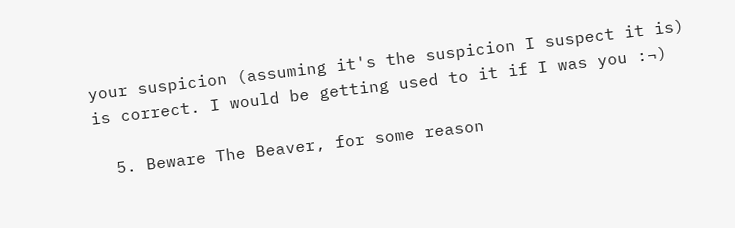your suspicion (assuming it's the suspicion I suspect it is) is correct. I would be getting used to it if I was you :¬)

  5. Beware The Beaver, for some reason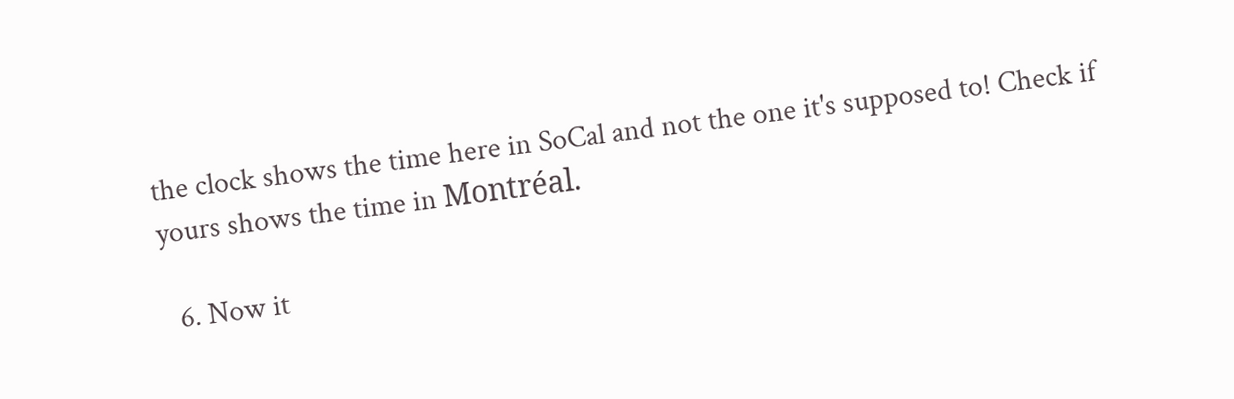the clock shows the time here in SoCal and not the one it's supposed to! Check if yours shows the time in Montréal.

  6. Now it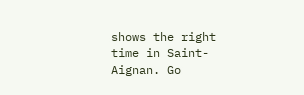shows the right time in Saint-Aignan. Go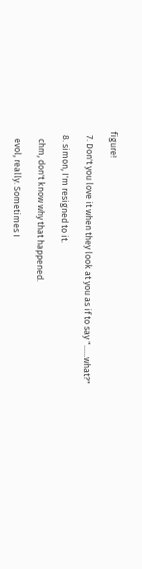figure!

  7. Don't you love it when they look at you as if to say "......what?"

  8. simon, I'm resigned to it.

    chm, don't know why that happened.

    evol, really. Sometimes I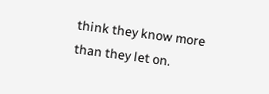think they know more than they let on.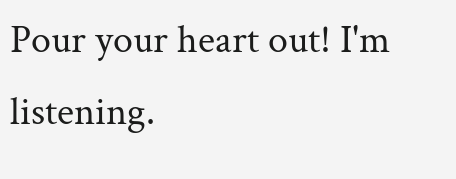Pour your heart out! I'm listening.